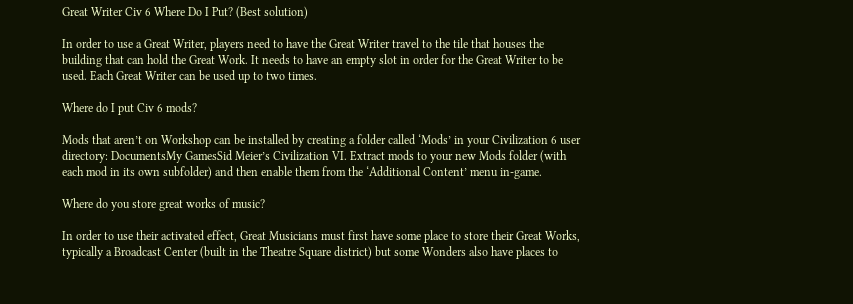Great Writer Civ 6 Where Do I Put? (Best solution)

In order to use a Great Writer, players need to have the Great Writer travel to the tile that houses the building that can hold the Great Work. It needs to have an empty slot in order for the Great Writer to be used. Each Great Writer can be used up to two times.

Where do I put Civ 6 mods?

Mods that aren’t on Workshop can be installed by creating a folder called ‘Mods’ in your Civilization 6 user directory: DocumentsMy GamesSid Meier’s Civilization VI. Extract mods to your new Mods folder (with each mod in its own subfolder) and then enable them from the ‘Additional Content’ menu in-game.

Where do you store great works of music?

In order to use their activated effect, Great Musicians must first have some place to store their Great Works, typically a Broadcast Center (built in the Theatre Square district) but some Wonders also have places to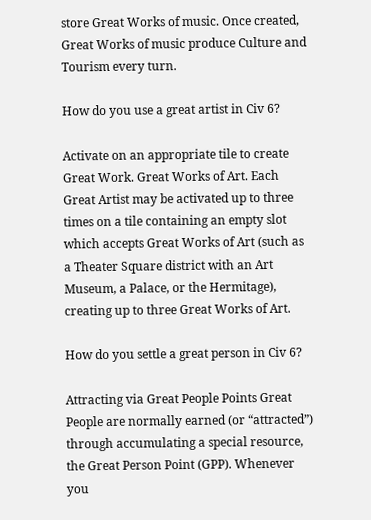store Great Works of music. Once created, Great Works of music produce Culture and Tourism every turn.

How do you use a great artist in Civ 6?

Activate on an appropriate tile to create Great Work. Great Works of Art. Each Great Artist may be activated up to three times on a tile containing an empty slot which accepts Great Works of Art (such as a Theater Square district with an Art Museum, a Palace, or the Hermitage), creating up to three Great Works of Art.

How do you settle a great person in Civ 6?

Attracting via Great People Points Great People are normally earned (or “attracted”) through accumulating a special resource, the Great Person Point (GPP). Whenever you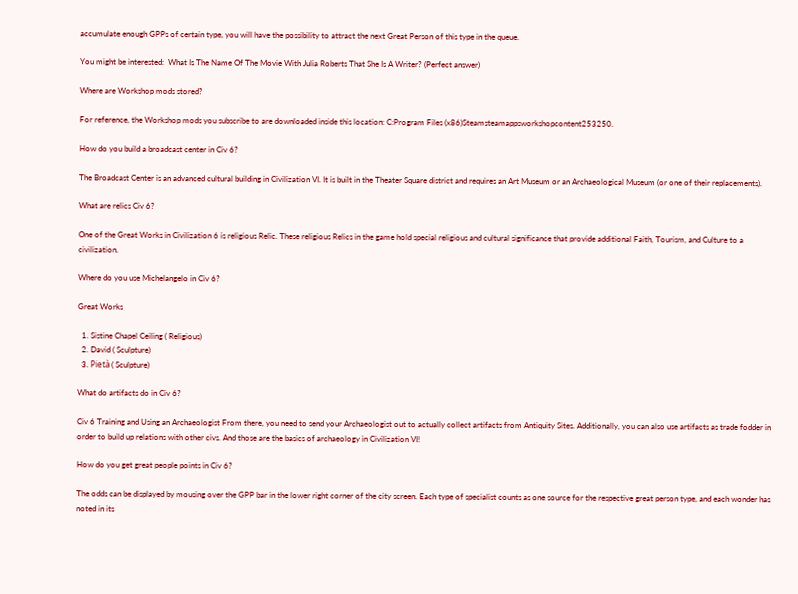accumulate enough GPPs of certain type, you will have the possibility to attract the next Great Person of this type in the queue.

You might be interested:  What Is The Name Of The Movie With Julia Roberts That She Is A Writer? (Perfect answer)

Where are Workshop mods stored?

For reference, the Workshop mods you subscribe to are downloaded inside this location: C:Program Files (x86)Steamsteamappsworkshopcontent253250.

How do you build a broadcast center in Civ 6?

The Broadcast Center is an advanced cultural building in Civilization VI. It is built in the Theater Square district and requires an Art Museum or an Archaeological Museum (or one of their replacements).

What are relics Civ 6?

One of the Great Works in Civilization 6 is religious Relic. These religious Relics in the game hold special religious and cultural significance that provide additional Faith, Tourism, and Culture to a civilization.

Where do you use Michelangelo in Civ 6?

Great Works

  1. Sistine Chapel Ceiling ( Religious)
  2. David ( Sculpture)
  3. Pietà ( Sculpture)

What do artifacts do in Civ 6?

Civ 6 Training and Using an Archaeologist From there, you need to send your Archaeologist out to actually collect artifacts from Antiquity Sites. Additionally, you can also use artifacts as trade fodder in order to build up relations with other civs. And those are the basics of archaeology in Civilization VI!

How do you get great people points in Civ 6?

The odds can be displayed by mousing over the GPP bar in the lower right corner of the city screen. Each type of specialist counts as one source for the respective great person type, and each wonder has noted in its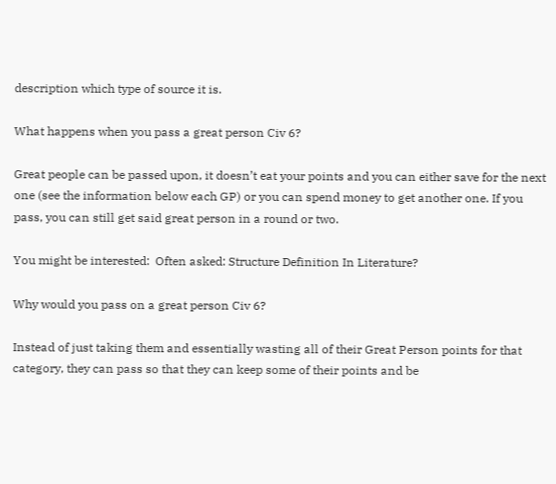description which type of source it is.

What happens when you pass a great person Civ 6?

Great people can be passed upon, it doesn’t eat your points and you can either save for the next one (see the information below each GP) or you can spend money to get another one. If you pass, you can still get said great person in a round or two.

You might be interested:  Often asked: Structure Definition In Literature?

Why would you pass on a great person Civ 6?

Instead of just taking them and essentially wasting all of their Great Person points for that category, they can pass so that they can keep some of their points and be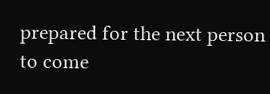prepared for the next person to come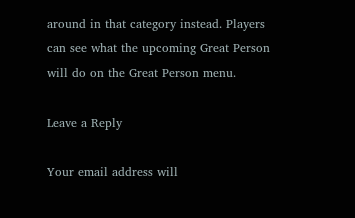around in that category instead. Players can see what the upcoming Great Person will do on the Great Person menu.

Leave a Reply

Your email address will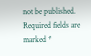not be published. Required fields are marked *